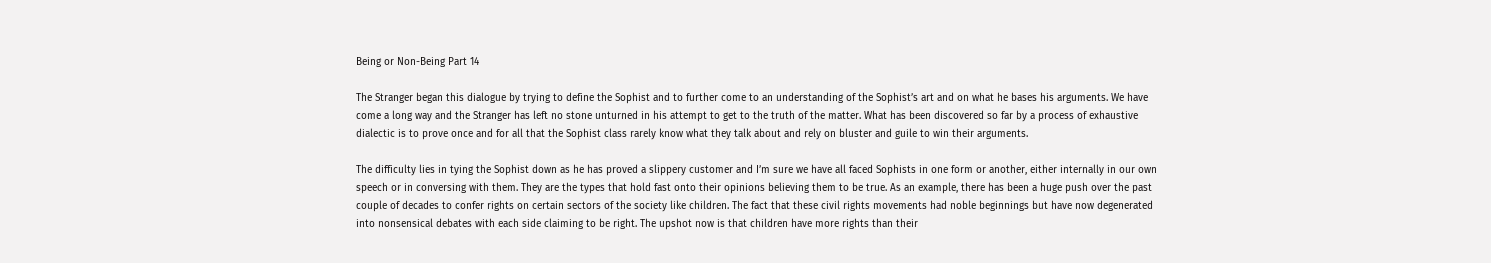Being or Non-Being Part 14

The Stranger began this dialogue by trying to define the Sophist and to further come to an understanding of the Sophist’s art and on what he bases his arguments. We have come a long way and the Stranger has left no stone unturned in his attempt to get to the truth of the matter. What has been discovered so far by a process of exhaustive dialectic is to prove once and for all that the Sophist class rarely know what they talk about and rely on bluster and guile to win their arguments.

The difficulty lies in tying the Sophist down as he has proved a slippery customer and I’m sure we have all faced Sophists in one form or another, either internally in our own speech or in conversing with them. They are the types that hold fast onto their opinions believing them to be true. As an example, there has been a huge push over the past couple of decades to confer rights on certain sectors of the society like children. The fact that these civil rights movements had noble beginnings but have now degenerated into nonsensical debates with each side claiming to be right. The upshot now is that children have more rights than their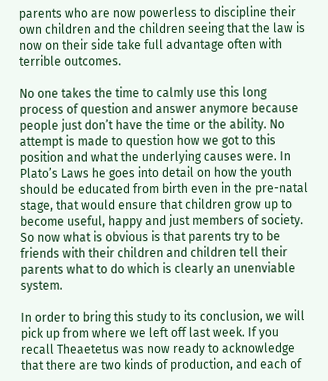parents who are now powerless to discipline their own children and the children seeing that the law is now on their side take full advantage often with terrible outcomes.

No one takes the time to calmly use this long process of question and answer anymore because people just don’t have the time or the ability. No attempt is made to question how we got to this position and what the underlying causes were. In Plato’s Laws he goes into detail on how the youth should be educated from birth even in the pre-natal stage, that would ensure that children grow up to become useful, happy and just members of society. So now what is obvious is that parents try to be friends with their children and children tell their parents what to do which is clearly an unenviable system.

In order to bring this study to its conclusion, we will pick up from where we left off last week. If you recall Theaetetus was now ready to acknowledge that there are two kinds of production, and each of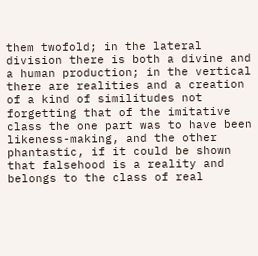them twofold; in the lateral division there is both a divine and a human production; in the vertical there are realities and a creation of a kind of similitudes not forgetting that of the imitative class the one part was to have been likeness-making, and the other phantastic, if it could be shown that falsehood is a reality and belongs to the class of real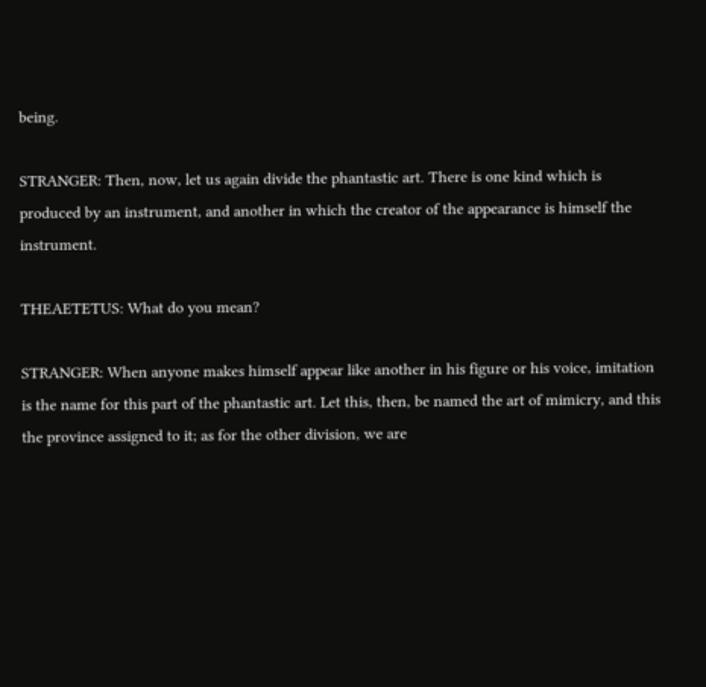being.

STRANGER: Then, now, let us again divide the phantastic art. There is one kind which is produced by an instrument, and another in which the creator of the appearance is himself the instrument.

THEAETETUS: What do you mean?

STRANGER: When anyone makes himself appear like another in his figure or his voice, imitation is the name for this part of the phantastic art. Let this, then, be named the art of mimicry, and this the province assigned to it; as for the other division, we are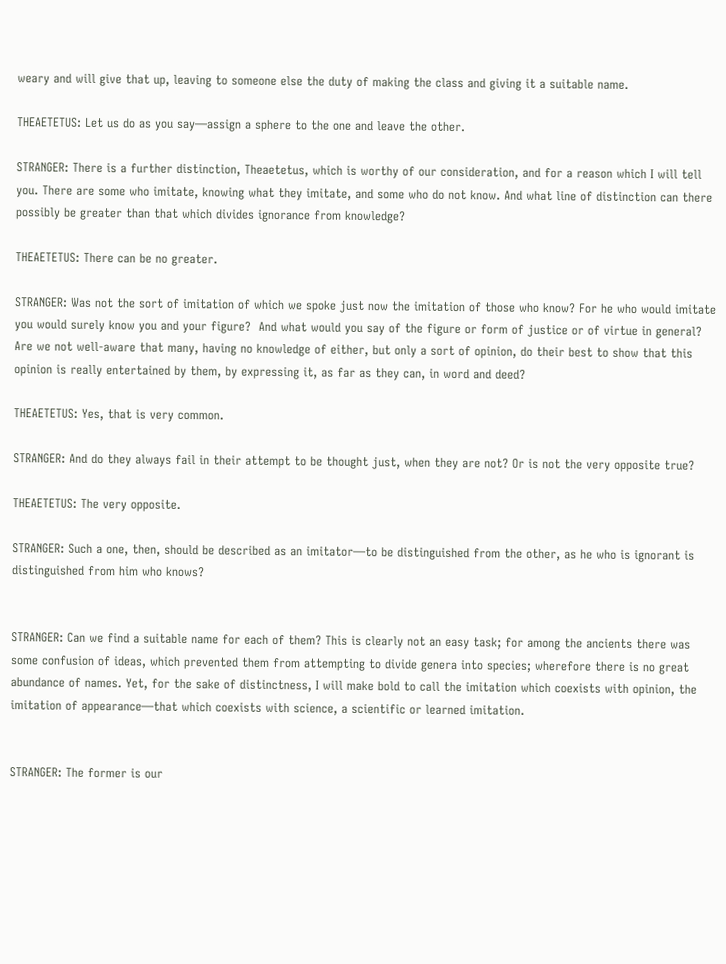weary and will give that up, leaving to someone else the duty of making the class and giving it a suitable name.

THEAETETUS: Let us do as you say—assign a sphere to the one and leave the other.

STRANGER: There is a further distinction, Theaetetus, which is worthy of our consideration, and for a reason which I will tell you. There are some who imitate, knowing what they imitate, and some who do not know. And what line of distinction can there possibly be greater than that which divides ignorance from knowledge?

THEAETETUS: There can be no greater.

STRANGER: Was not the sort of imitation of which we spoke just now the imitation of those who know? For he who would imitate you would surely know you and your figure?  And what would you say of the figure or form of justice or of virtue in general? Are we not well-aware that many, having no knowledge of either, but only a sort of opinion, do their best to show that this opinion is really entertained by them, by expressing it, as far as they can, in word and deed?

THEAETETUS: Yes, that is very common.

STRANGER: And do they always fail in their attempt to be thought just, when they are not? Or is not the very opposite true?

THEAETETUS: The very opposite.

STRANGER: Such a one, then, should be described as an imitator—to be distinguished from the other, as he who is ignorant is distinguished from him who knows?


STRANGER: Can we find a suitable name for each of them? This is clearly not an easy task; for among the ancients there was some confusion of ideas, which prevented them from attempting to divide genera into species; wherefore there is no great abundance of names. Yet, for the sake of distinctness, I will make bold to call the imitation which coexists with opinion, the imitation of appearance—that which coexists with science, a scientific or learned imitation.


STRANGER: The former is our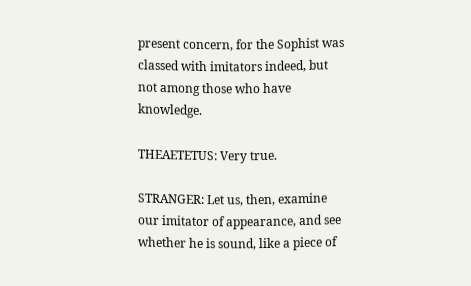present concern, for the Sophist was classed with imitators indeed, but not among those who have knowledge.

THEAETETUS: Very true.

STRANGER: Let us, then, examine our imitator of appearance, and see whether he is sound, like a piece of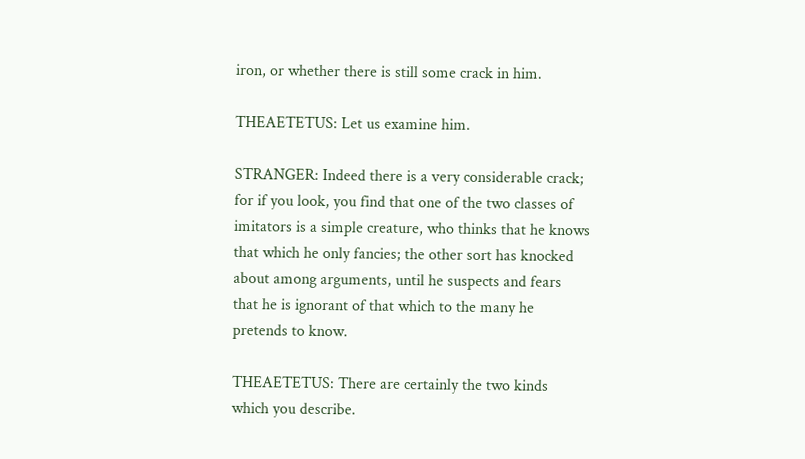iron, or whether there is still some crack in him.

THEAETETUS: Let us examine him.

STRANGER: Indeed there is a very considerable crack; for if you look, you find that one of the two classes of imitators is a simple creature, who thinks that he knows that which he only fancies; the other sort has knocked about among arguments, until he suspects and fears that he is ignorant of that which to the many he pretends to know.

THEAETETUS: There are certainly the two kinds which you describe.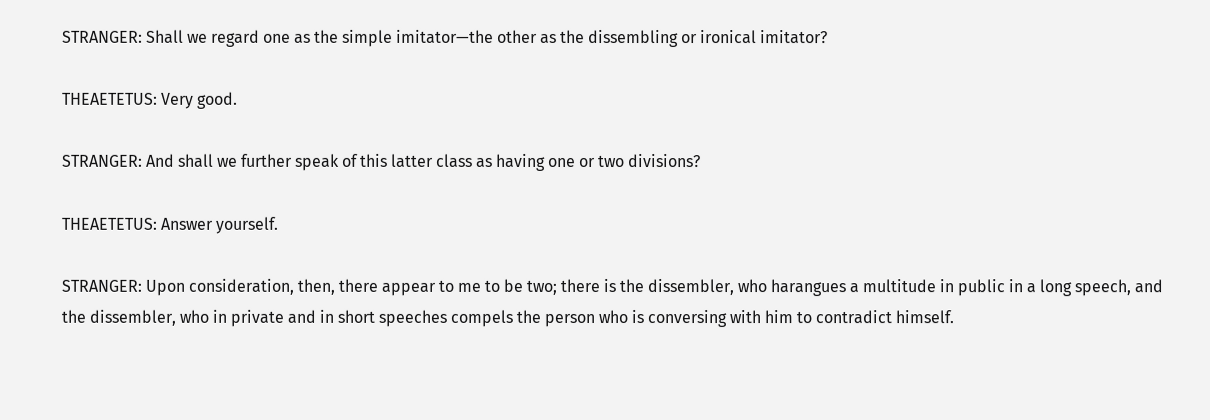STRANGER: Shall we regard one as the simple imitator—the other as the dissembling or ironical imitator?

THEAETETUS: Very good.

STRANGER: And shall we further speak of this latter class as having one or two divisions?

THEAETETUS: Answer yourself.

STRANGER: Upon consideration, then, there appear to me to be two; there is the dissembler, who harangues a multitude in public in a long speech, and the dissembler, who in private and in short speeches compels the person who is conversing with him to contradict himself.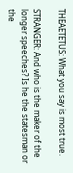THEAETETUS: What you say is most true.

STRANGER: And who is the maker of the longer speeches? Is he the statesman or the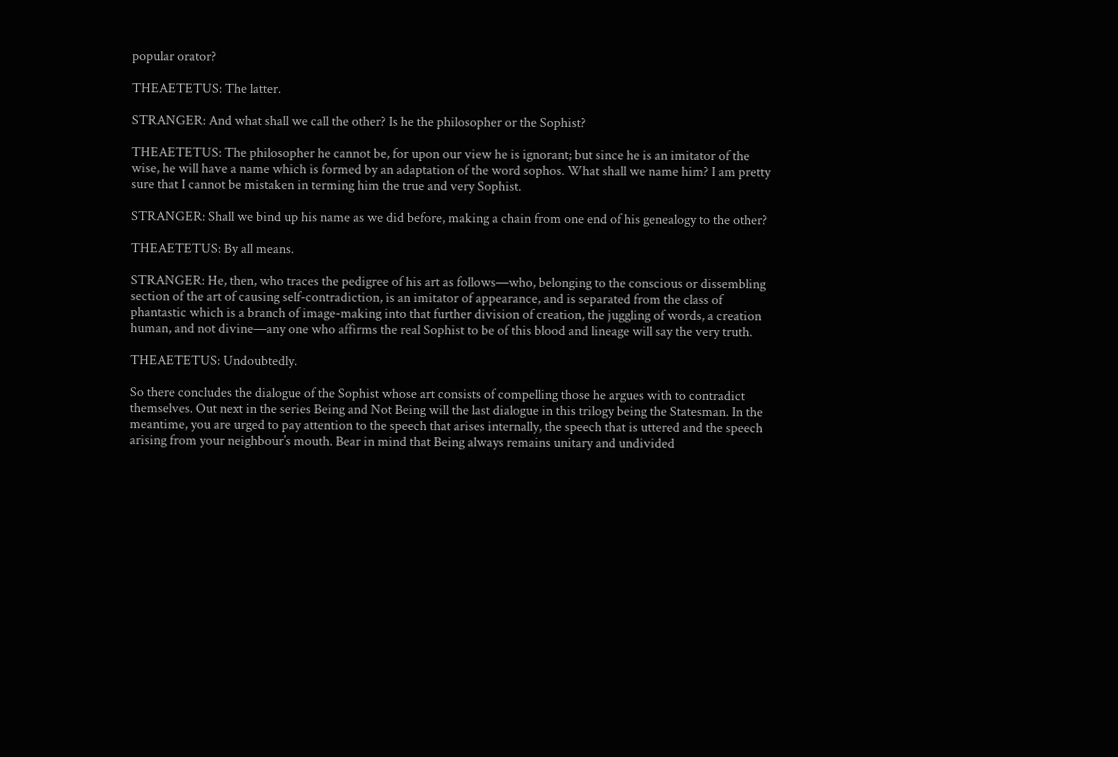popular orator?

THEAETETUS: The latter.

STRANGER: And what shall we call the other? Is he the philosopher or the Sophist?

THEAETETUS: The philosopher he cannot be, for upon our view he is ignorant; but since he is an imitator of the wise, he will have a name which is formed by an adaptation of the word sophos. What shall we name him? I am pretty sure that I cannot be mistaken in terming him the true and very Sophist.

STRANGER: Shall we bind up his name as we did before, making a chain from one end of his genealogy to the other?

THEAETETUS: By all means.

STRANGER: He, then, who traces the pedigree of his art as follows—who, belonging to the conscious or dissembling section of the art of causing self-contradiction, is an imitator of appearance, and is separated from the class of phantastic which is a branch of image-making into that further division of creation, the juggling of words, a creation human, and not divine—any one who affirms the real Sophist to be of this blood and lineage will say the very truth.

THEAETETUS: Undoubtedly.

So there concludes the dialogue of the Sophist whose art consists of compelling those he argues with to contradict themselves. Out next in the series Being and Not Being will the last dialogue in this trilogy being the Statesman. In the meantime, you are urged to pay attention to the speech that arises internally, the speech that is uttered and the speech arising from your neighbour’s mouth. Bear in mind that Being always remains unitary and undivided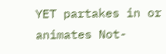YET partakes in or animates Not-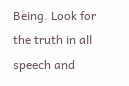Being. Look for the truth in all speech and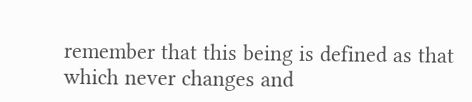remember that this being is defined as that which never changes and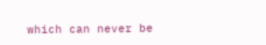which can never be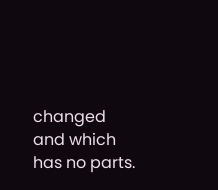changed and which has no parts.